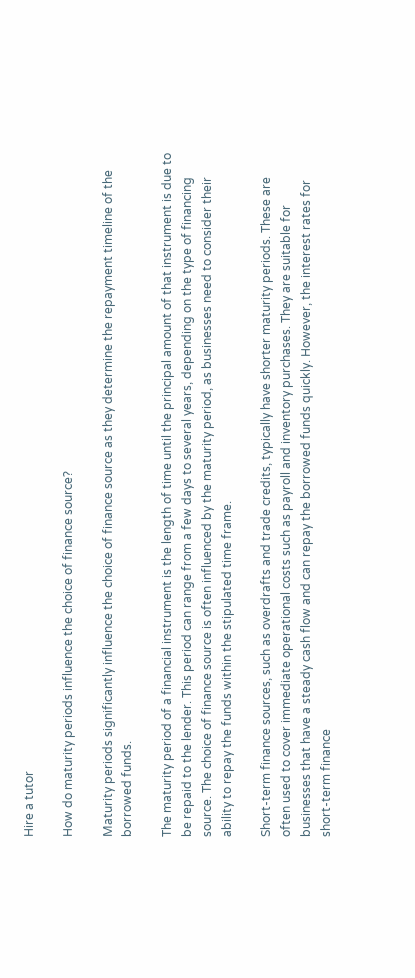Hire a tutor

How do maturity periods influence the choice of finance source?

Maturity periods significantly influence the choice of finance source as they determine the repayment timeline of the borrowed funds.

The maturity period of a financial instrument is the length of time until the principal amount of that instrument is due to be repaid to the lender. This period can range from a few days to several years, depending on the type of financing source. The choice of finance source is often influenced by the maturity period, as businesses need to consider their ability to repay the funds within the stipulated time frame.

Short-term finance sources, such as overdrafts and trade credits, typically have shorter maturity periods. These are often used to cover immediate operational costs such as payroll and inventory purchases. They are suitable for businesses that have a steady cash flow and can repay the borrowed funds quickly. However, the interest rates for short-term finance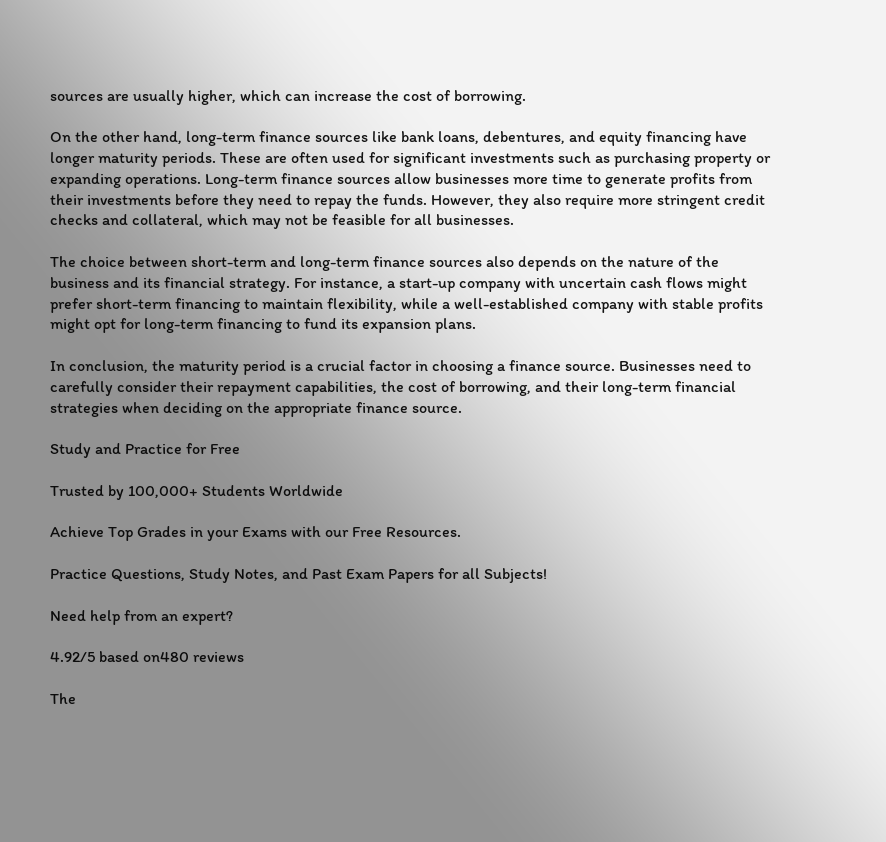sources are usually higher, which can increase the cost of borrowing.

On the other hand, long-term finance sources like bank loans, debentures, and equity financing have longer maturity periods. These are often used for significant investments such as purchasing property or expanding operations. Long-term finance sources allow businesses more time to generate profits from their investments before they need to repay the funds. However, they also require more stringent credit checks and collateral, which may not be feasible for all businesses.

The choice between short-term and long-term finance sources also depends on the nature of the business and its financial strategy. For instance, a start-up company with uncertain cash flows might prefer short-term financing to maintain flexibility, while a well-established company with stable profits might opt for long-term financing to fund its expansion plans.

In conclusion, the maturity period is a crucial factor in choosing a finance source. Businesses need to carefully consider their repayment capabilities, the cost of borrowing, and their long-term financial strategies when deciding on the appropriate finance source.

Study and Practice for Free

Trusted by 100,000+ Students Worldwide

Achieve Top Grades in your Exams with our Free Resources.

Practice Questions, Study Notes, and Past Exam Papers for all Subjects!

Need help from an expert?

4.92/5 based on480 reviews

The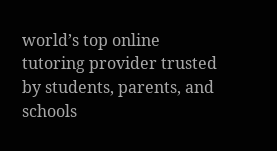world’s top online tutoring provider trusted by students, parents, and schools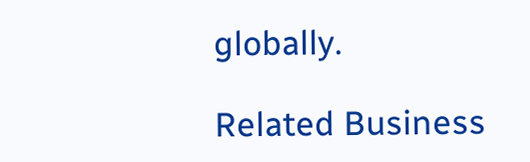globally.

Related Business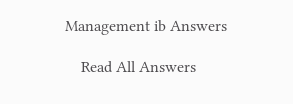Management ib Answers

    Read All Answers